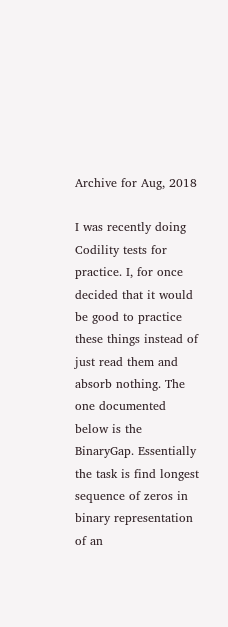Archive for Aug, 2018

I was recently doing Codility tests for practice. I, for once decided that it would be good to practice these things instead of just read them and absorb nothing. The one documented below is the BinaryGap. Essentially the task is find longest sequence of zeros in binary representation of an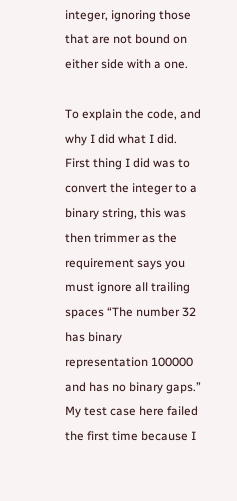integer, ignoring those that are not bound on either side with a one.

To explain the code, and why I did what I did.
First thing I did was to convert the integer to a binary string, this was then trimmer as the requirement says you must ignore all trailing spaces “The number 32 has binary representation 100000 and has no binary gaps.” My test case here failed the first time because I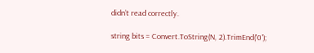didn’t read correctly.

string bits = Convert.ToString(N, 2).TrimEnd('0');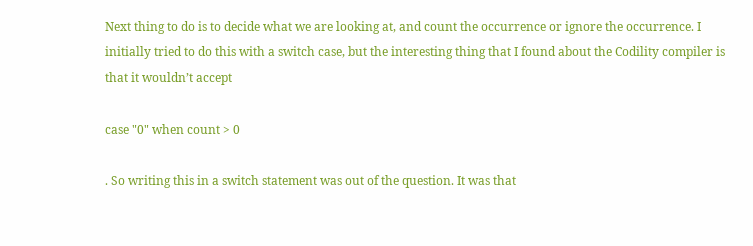Next thing to do is to decide what we are looking at, and count the occurrence or ignore the occurrence. I initially tried to do this with a switch case, but the interesting thing that I found about the Codility compiler is that it wouldn’t accept

case "0" when count > 0

. So writing this in a switch statement was out of the question. It was that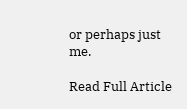or perhaps just me.

Read Full Article